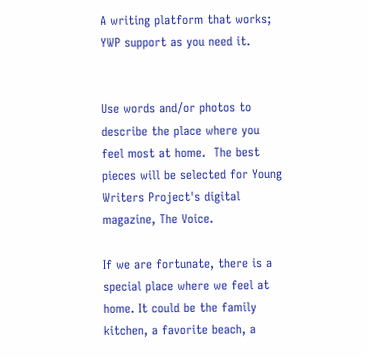A writing platform that works; YWP support as you need it.


Use words and/or photos to describe the place where you feel most at home.  The best pieces will be selected for Young Writers Project's digital magazine, The Voice.

If we are fortunate, there is a special place where we feel at home. It could be the family kitchen, a favorite beach, a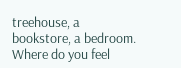treehouse, a bookstore, a bedroom. Where do you feel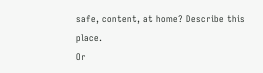safe, content, at home? Describe this place.
Or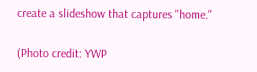create a slideshow that captures "home."

(Photo credit: YWP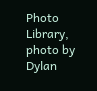Photo Library, photo by Dylan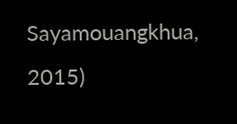Sayamouangkhua, 2015)